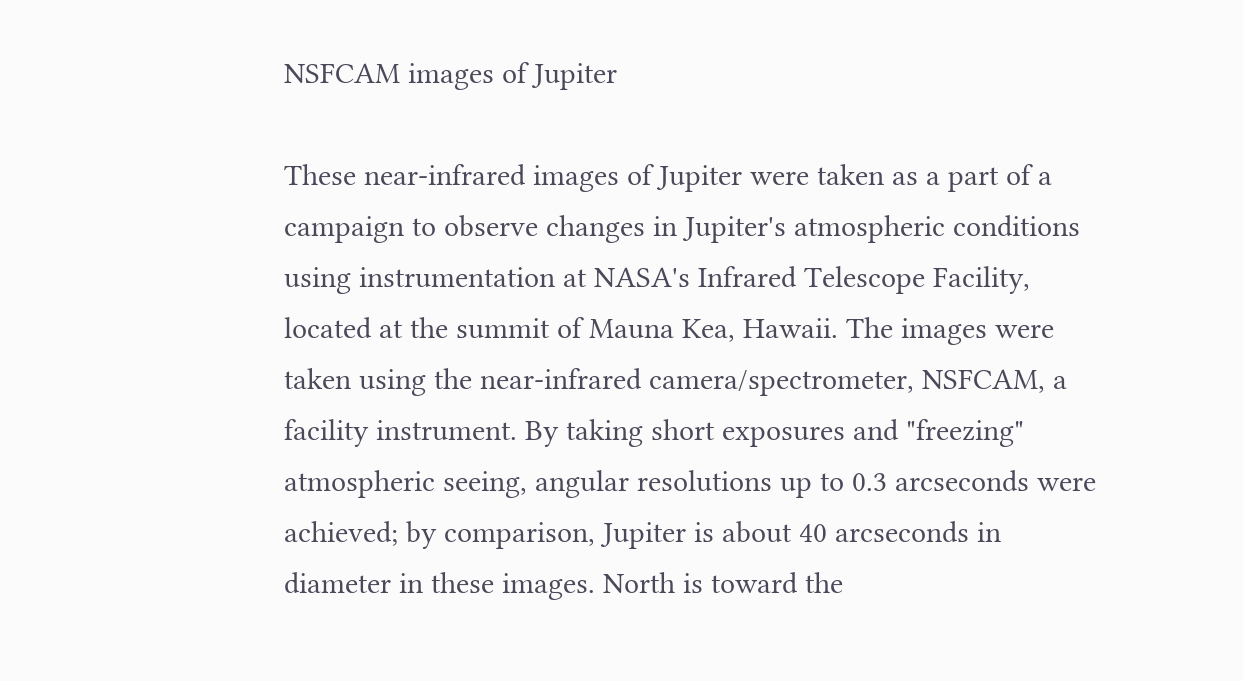NSFCAM images of Jupiter

These near-infrared images of Jupiter were taken as a part of a campaign to observe changes in Jupiter's atmospheric conditions using instrumentation at NASA's Infrared Telescope Facility, located at the summit of Mauna Kea, Hawaii. The images were taken using the near-infrared camera/spectrometer, NSFCAM, a facility instrument. By taking short exposures and "freezing" atmospheric seeing, angular resolutions up to 0.3 arcseconds were achieved; by comparison, Jupiter is about 40 arcseconds in diameter in these images. North is toward the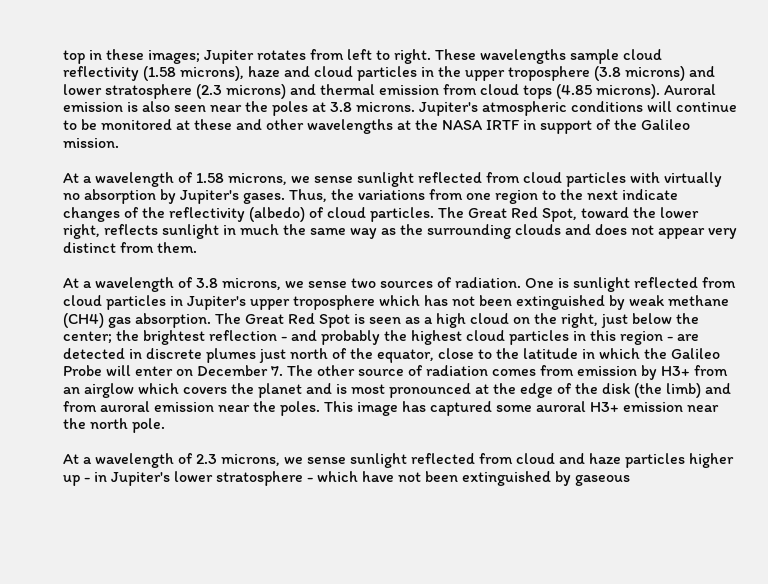top in these images; Jupiter rotates from left to right. These wavelengths sample cloud reflectivity (1.58 microns), haze and cloud particles in the upper troposphere (3.8 microns) and lower stratosphere (2.3 microns) and thermal emission from cloud tops (4.85 microns). Auroral emission is also seen near the poles at 3.8 microns. Jupiter's atmospheric conditions will continue to be monitored at these and other wavelengths at the NASA IRTF in support of the Galileo mission.

At a wavelength of 1.58 microns, we sense sunlight reflected from cloud particles with virtually no absorption by Jupiter's gases. Thus, the variations from one region to the next indicate changes of the reflectivity (albedo) of cloud particles. The Great Red Spot, toward the lower right, reflects sunlight in much the same way as the surrounding clouds and does not appear very distinct from them.

At a wavelength of 3.8 microns, we sense two sources of radiation. One is sunlight reflected from cloud particles in Jupiter's upper troposphere which has not been extinguished by weak methane (CH4) gas absorption. The Great Red Spot is seen as a high cloud on the right, just below the center; the brightest reflection - and probably the highest cloud particles in this region - are detected in discrete plumes just north of the equator, close to the latitude in which the Galileo Probe will enter on December 7. The other source of radiation comes from emission by H3+ from an airglow which covers the planet and is most pronounced at the edge of the disk (the limb) and from auroral emission near the poles. This image has captured some auroral H3+ emission near the north pole.

At a wavelength of 2.3 microns, we sense sunlight reflected from cloud and haze particles higher up - in Jupiter's lower stratosphere - which have not been extinguished by gaseous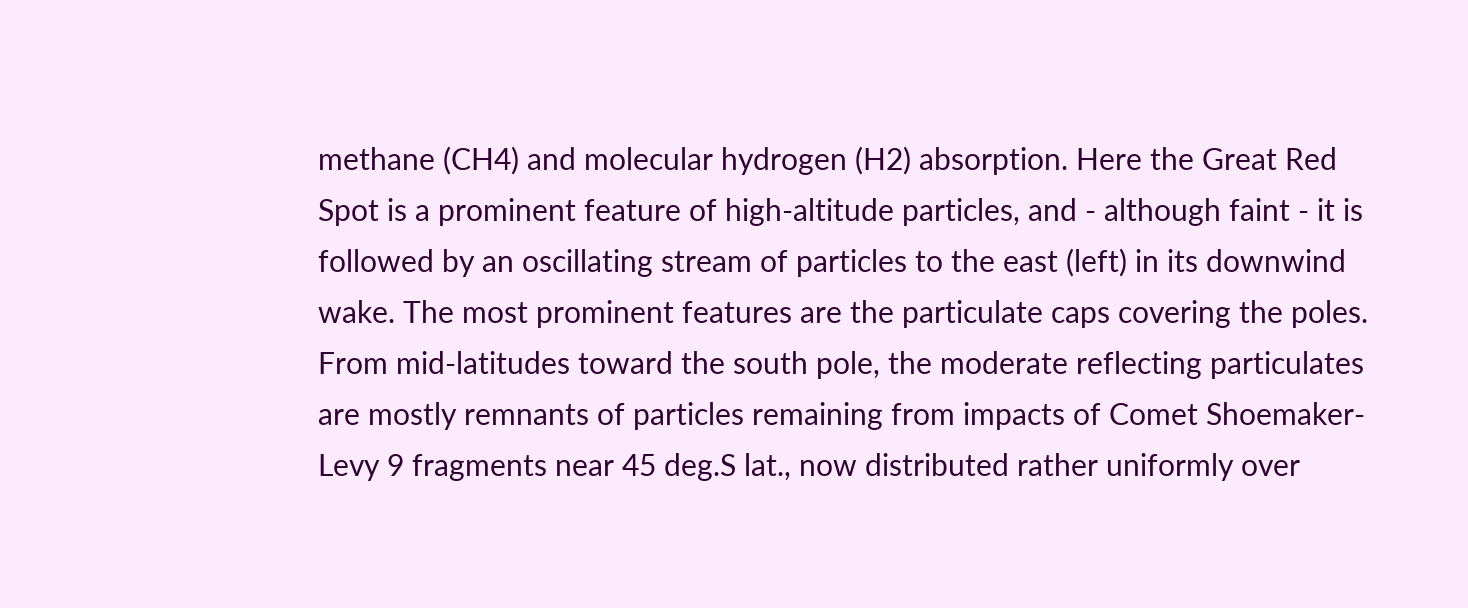methane (CH4) and molecular hydrogen (H2) absorption. Here the Great Red Spot is a prominent feature of high-altitude particles, and - although faint - it is followed by an oscillating stream of particles to the east (left) in its downwind wake. The most prominent features are the particulate caps covering the poles. From mid-latitudes toward the south pole, the moderate reflecting particulates are mostly remnants of particles remaining from impacts of Comet Shoemaker-Levy 9 fragments near 45 deg.S lat., now distributed rather uniformly over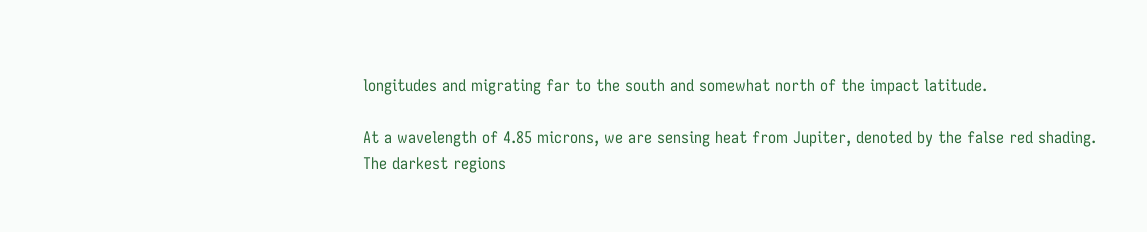longitudes and migrating far to the south and somewhat north of the impact latitude.

At a wavelength of 4.85 microns, we are sensing heat from Jupiter, denoted by the false red shading. The darkest regions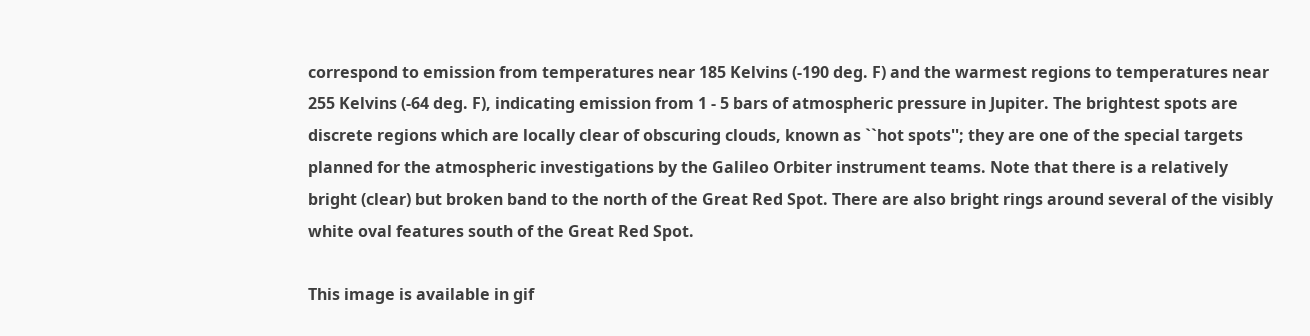correspond to emission from temperatures near 185 Kelvins (-190 deg. F) and the warmest regions to temperatures near 255 Kelvins (-64 deg. F), indicating emission from 1 - 5 bars of atmospheric pressure in Jupiter. The brightest spots are discrete regions which are locally clear of obscuring clouds, known as ``hot spots''; they are one of the special targets planned for the atmospheric investigations by the Galileo Orbiter instrument teams. Note that there is a relatively bright (clear) but broken band to the north of the Great Red Spot. There are also bright rings around several of the visibly white oval features south of the Great Red Spot.

This image is available in gif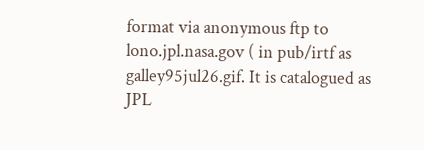format via anonymous ftp to lono.jpl.nasa.gov ( in pub/irtf as galley95jul26.gif. It is catalogued as JPL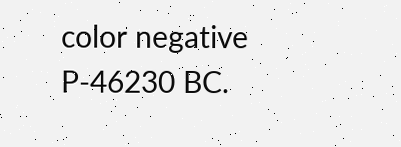color negative P-46230 BC.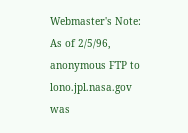Webmaster's Note: As of 2/5/96, anonymous FTP to lono.jpl.nasa.gov was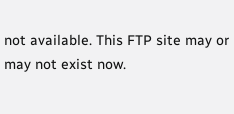not available. This FTP site may or may not exist now.